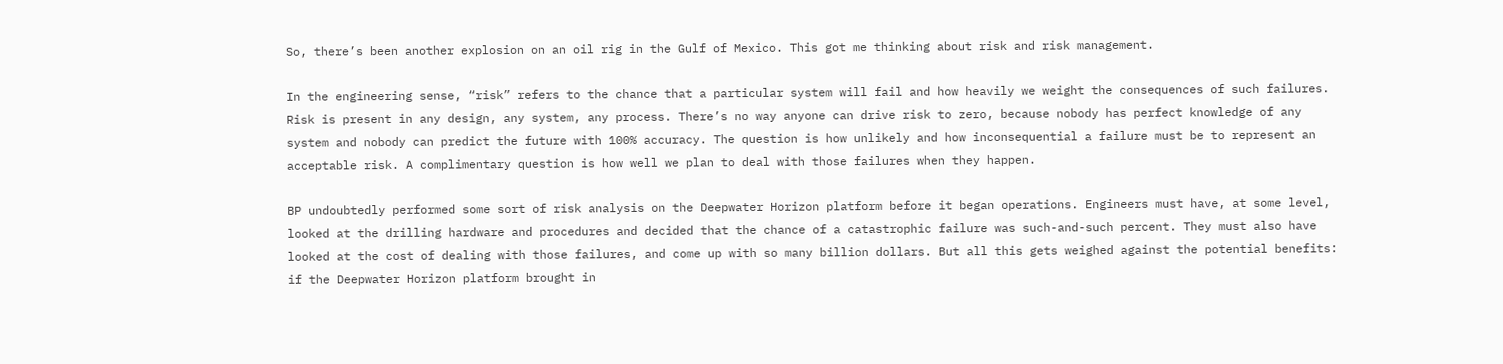So, there’s been another explosion on an oil rig in the Gulf of Mexico. This got me thinking about risk and risk management.

In the engineering sense, “risk” refers to the chance that a particular system will fail and how heavily we weight the consequences of such failures. Risk is present in any design, any system, any process. There’s no way anyone can drive risk to zero, because nobody has perfect knowledge of any system and nobody can predict the future with 100% accuracy. The question is how unlikely and how inconsequential a failure must be to represent an acceptable risk. A complimentary question is how well we plan to deal with those failures when they happen.

BP undoubtedly performed some sort of risk analysis on the Deepwater Horizon platform before it began operations. Engineers must have, at some level, looked at the drilling hardware and procedures and decided that the chance of a catastrophic failure was such-and-such percent. They must also have looked at the cost of dealing with those failures, and come up with so many billion dollars. But all this gets weighed against the potential benefits: if the Deepwater Horizon platform brought in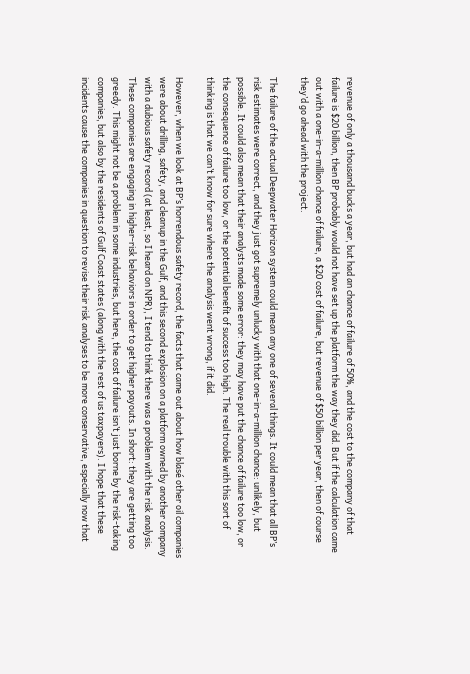revenue of only a thousand bucks a year, but had an chance of failure of 50%, and the cost to the company of that failure is $20 billion, then BP probably would not have set up the platform the way they did. But if the calculation came out with a one-in-a-million chance of failure, a $20 cost of failure, but revenue of $50 billion per year, then of course they’d go ahead with the project.

The failure of the actual Deepwater Horizon system could mean any one of several things. It could mean that all BP’s risk estimates were correct, and they just got supremely unlucky with that one-in-a-million chance: unlikely, but possible. It could also mean that their analysts made some error: they may have put the chance of failure too low, or the consequence of failure too low, or the potential benefit of success too high. The real trouble with this sort of thinking is that we can’t know for sure where the analysis went wrong, if it did.

However, when we look at BP’s horrendous safety record, the facts that came out about how blasé other oil companies were about drilling, safety, and cleanup in the Gulf, and this second explosion on a platform owned by another company with a dubious safety record (at least, so I heard on NPR), I tend to think there was a problem with the risk analysis. These companies are engaging in higher-risk behaviors in order to get higher payouts. In short: they are getting too greedy. This might not be a problem in some industries, but here, the cost of failure isn’t just borne by the risk-taking companies, but also by the residents of Gulf Coast states (along with the rest of us taxpayers). I hope that these incidents cause the companies in question to revise their risk analyses to be more conservative, especially now that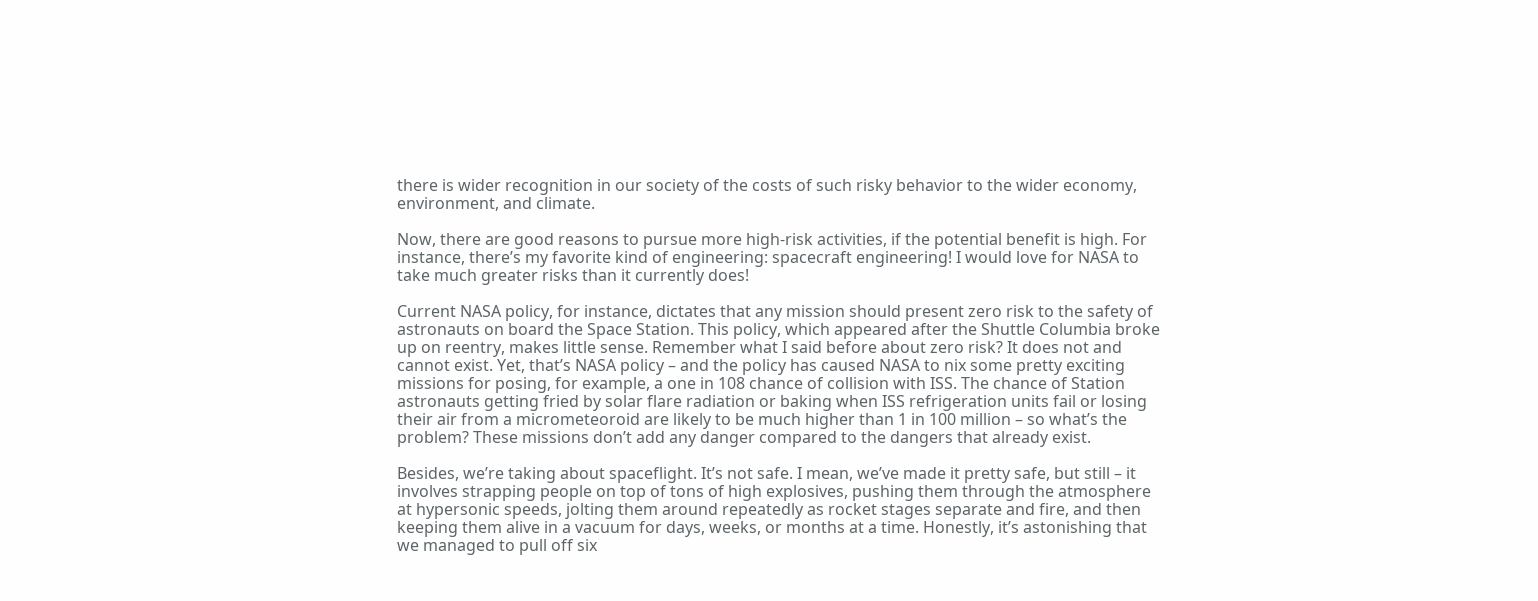there is wider recognition in our society of the costs of such risky behavior to the wider economy, environment, and climate.

Now, there are good reasons to pursue more high-risk activities, if the potential benefit is high. For instance, there’s my favorite kind of engineering: spacecraft engineering! I would love for NASA to take much greater risks than it currently does!

Current NASA policy, for instance, dictates that any mission should present zero risk to the safety of astronauts on board the Space Station. This policy, which appeared after the Shuttle Columbia broke up on reentry, makes little sense. Remember what I said before about zero risk? It does not and cannot exist. Yet, that’s NASA policy – and the policy has caused NASA to nix some pretty exciting missions for posing, for example, a one in 108 chance of collision with ISS. The chance of Station astronauts getting fried by solar flare radiation or baking when ISS refrigeration units fail or losing their air from a micrometeoroid are likely to be much higher than 1 in 100 million – so what’s the problem? These missions don’t add any danger compared to the dangers that already exist.

Besides, we’re taking about spaceflight. It’s not safe. I mean, we’ve made it pretty safe, but still – it involves strapping people on top of tons of high explosives, pushing them through the atmosphere at hypersonic speeds, jolting them around repeatedly as rocket stages separate and fire, and then keeping them alive in a vacuum for days, weeks, or months at a time. Honestly, it’s astonishing that we managed to pull off six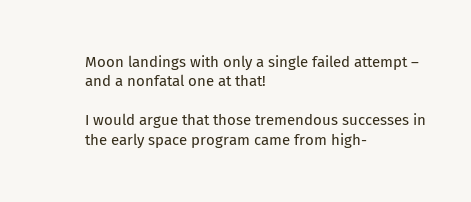Moon landings with only a single failed attempt – and a nonfatal one at that!

I would argue that those tremendous successes in the early space program came from high-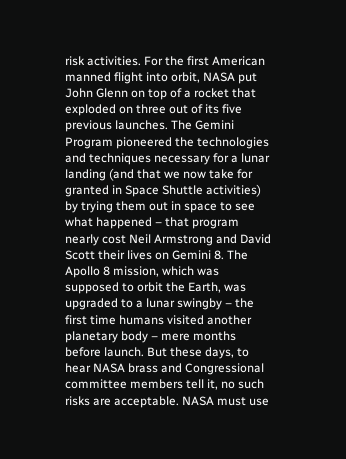risk activities. For the first American manned flight into orbit, NASA put John Glenn on top of a rocket that exploded on three out of its five previous launches. The Gemini Program pioneered the technologies and techniques necessary for a lunar landing (and that we now take for granted in Space Shuttle activities) by trying them out in space to see what happened – that program nearly cost Neil Armstrong and David Scott their lives on Gemini 8. The Apollo 8 mission, which was supposed to orbit the Earth, was upgraded to a lunar swingby – the first time humans visited another planetary body – mere months before launch. But these days, to hear NASA brass and Congressional committee members tell it, no such risks are acceptable. NASA must use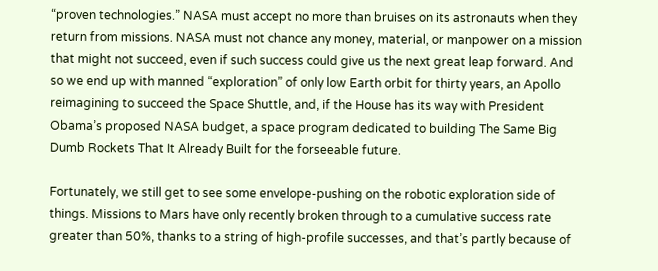“proven technologies.” NASA must accept no more than bruises on its astronauts when they return from missions. NASA must not chance any money, material, or manpower on a mission that might not succeed, even if such success could give us the next great leap forward. And so we end up with manned “exploration” of only low Earth orbit for thirty years, an Apollo reimagining to succeed the Space Shuttle, and, if the House has its way with President Obama’s proposed NASA budget, a space program dedicated to building The Same Big Dumb Rockets That It Already Built for the forseeable future.

Fortunately, we still get to see some envelope-pushing on the robotic exploration side of things. Missions to Mars have only recently broken through to a cumulative success rate greater than 50%, thanks to a string of high-profile successes, and that’s partly because of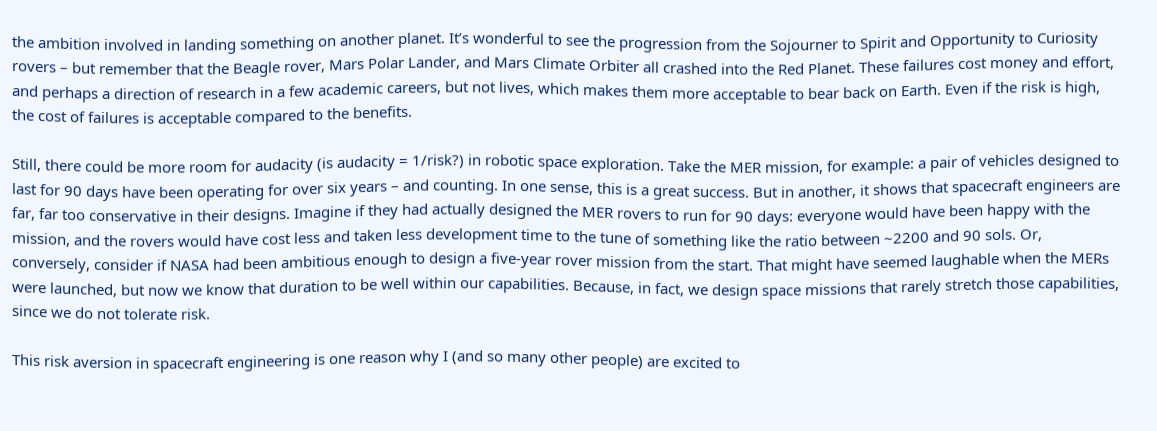the ambition involved in landing something on another planet. It’s wonderful to see the progression from the Sojourner to Spirit and Opportunity to Curiosity rovers – but remember that the Beagle rover, Mars Polar Lander, and Mars Climate Orbiter all crashed into the Red Planet. These failures cost money and effort, and perhaps a direction of research in a few academic careers, but not lives, which makes them more acceptable to bear back on Earth. Even if the risk is high, the cost of failures is acceptable compared to the benefits.

Still, there could be more room for audacity (is audacity = 1/risk?) in robotic space exploration. Take the MER mission, for example: a pair of vehicles designed to last for 90 days have been operating for over six years – and counting. In one sense, this is a great success. But in another, it shows that spacecraft engineers are far, far too conservative in their designs. Imagine if they had actually designed the MER rovers to run for 90 days: everyone would have been happy with the mission, and the rovers would have cost less and taken less development time to the tune of something like the ratio between ~2200 and 90 sols. Or, conversely, consider if NASA had been ambitious enough to design a five-year rover mission from the start. That might have seemed laughable when the MERs were launched, but now we know that duration to be well within our capabilities. Because, in fact, we design space missions that rarely stretch those capabilities, since we do not tolerate risk.

This risk aversion in spacecraft engineering is one reason why I (and so many other people) are excited to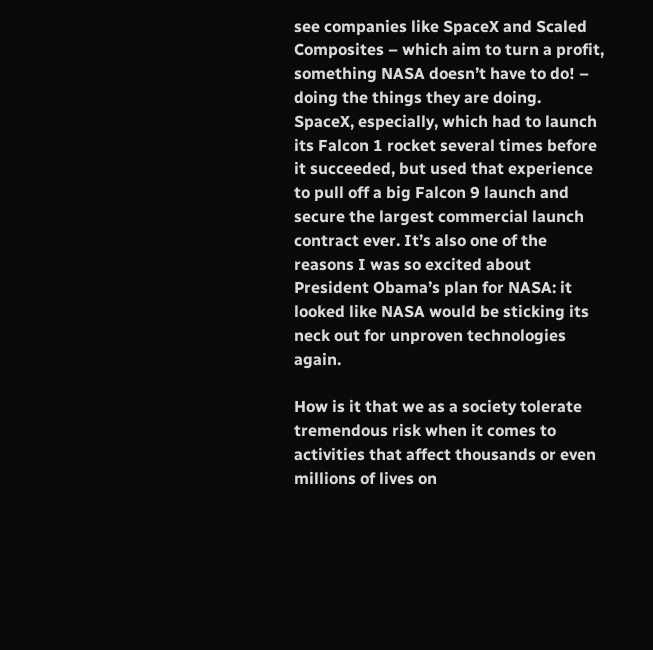see companies like SpaceX and Scaled Composites – which aim to turn a profit, something NASA doesn’t have to do! – doing the things they are doing. SpaceX, especially, which had to launch its Falcon 1 rocket several times before it succeeded, but used that experience to pull off a big Falcon 9 launch and secure the largest commercial launch contract ever. It’s also one of the reasons I was so excited about President Obama’s plan for NASA: it looked like NASA would be sticking its neck out for unproven technologies again.

How is it that we as a society tolerate tremendous risk when it comes to activities that affect thousands or even millions of lives on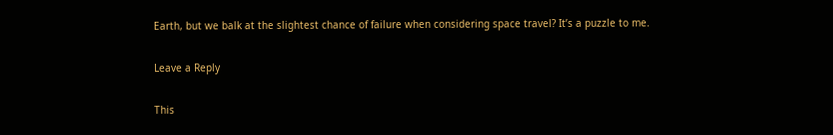Earth, but we balk at the slightest chance of failure when considering space travel? It’s a puzzle to me.

Leave a Reply

This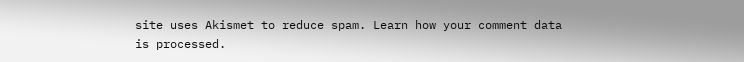site uses Akismet to reduce spam. Learn how your comment data is processed.